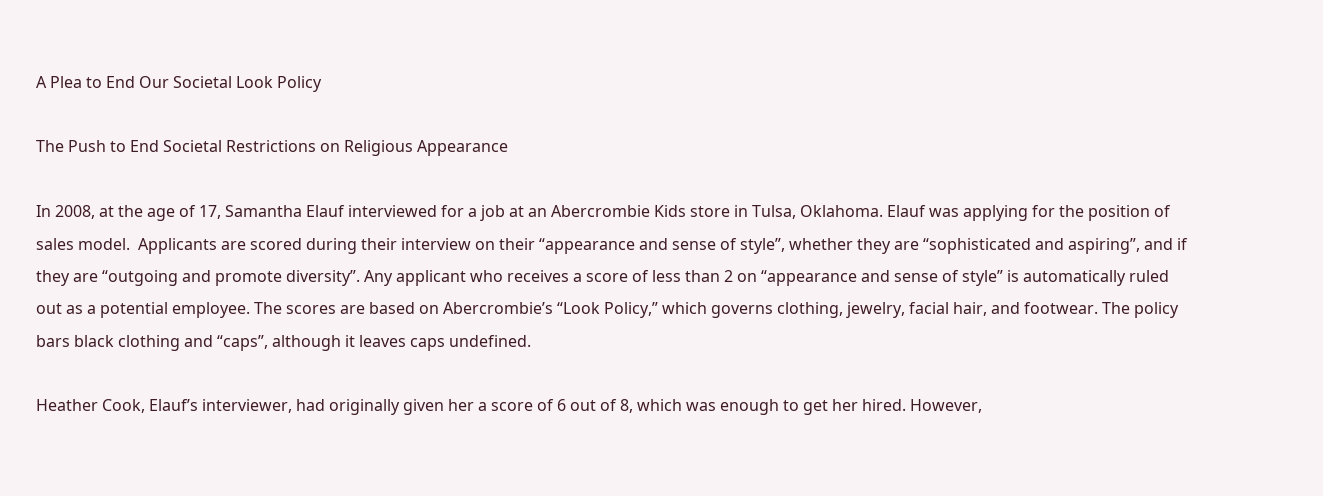A Plea to End Our Societal Look Policy

The Push to End Societal Restrictions on Religious Appearance

In 2008, at the age of 17, Samantha Elauf interviewed for a job at an Abercrombie Kids store in Tulsa, Oklahoma. Elauf was applying for the position of sales model.  Applicants are scored during their interview on their “appearance and sense of style”, whether they are “sophisticated and aspiring”, and if they are “outgoing and promote diversity”. Any applicant who receives a score of less than 2 on “appearance and sense of style” is automatically ruled out as a potential employee. The scores are based on Abercrombie’s “Look Policy,” which governs clothing, jewelry, facial hair, and footwear. The policy bars black clothing and “caps”, although it leaves caps undefined.

Heather Cook, Elauf’s interviewer, had originally given her a score of 6 out of 8, which was enough to get her hired. However,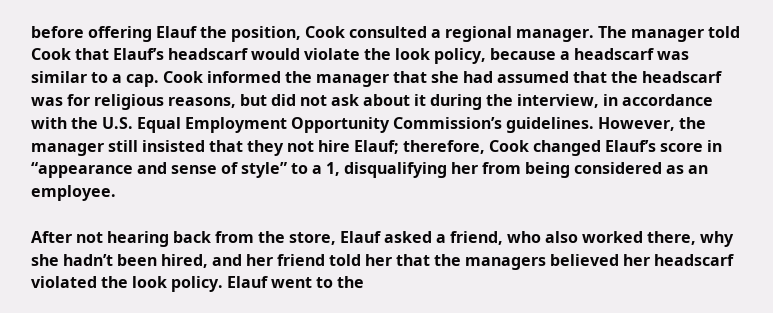before offering Elauf the position, Cook consulted a regional manager. The manager told Cook that Elauf’s headscarf would violate the look policy, because a headscarf was similar to a cap. Cook informed the manager that she had assumed that the headscarf was for religious reasons, but did not ask about it during the interview, in accordance with the U.S. Equal Employment Opportunity Commission’s guidelines. However, the manager still insisted that they not hire Elauf; therefore, Cook changed Elauf’s score in “appearance and sense of style” to a 1, disqualifying her from being considered as an employee.

After not hearing back from the store, Elauf asked a friend, who also worked there, why she hadn’t been hired, and her friend told her that the managers believed her headscarf violated the look policy. Elauf went to the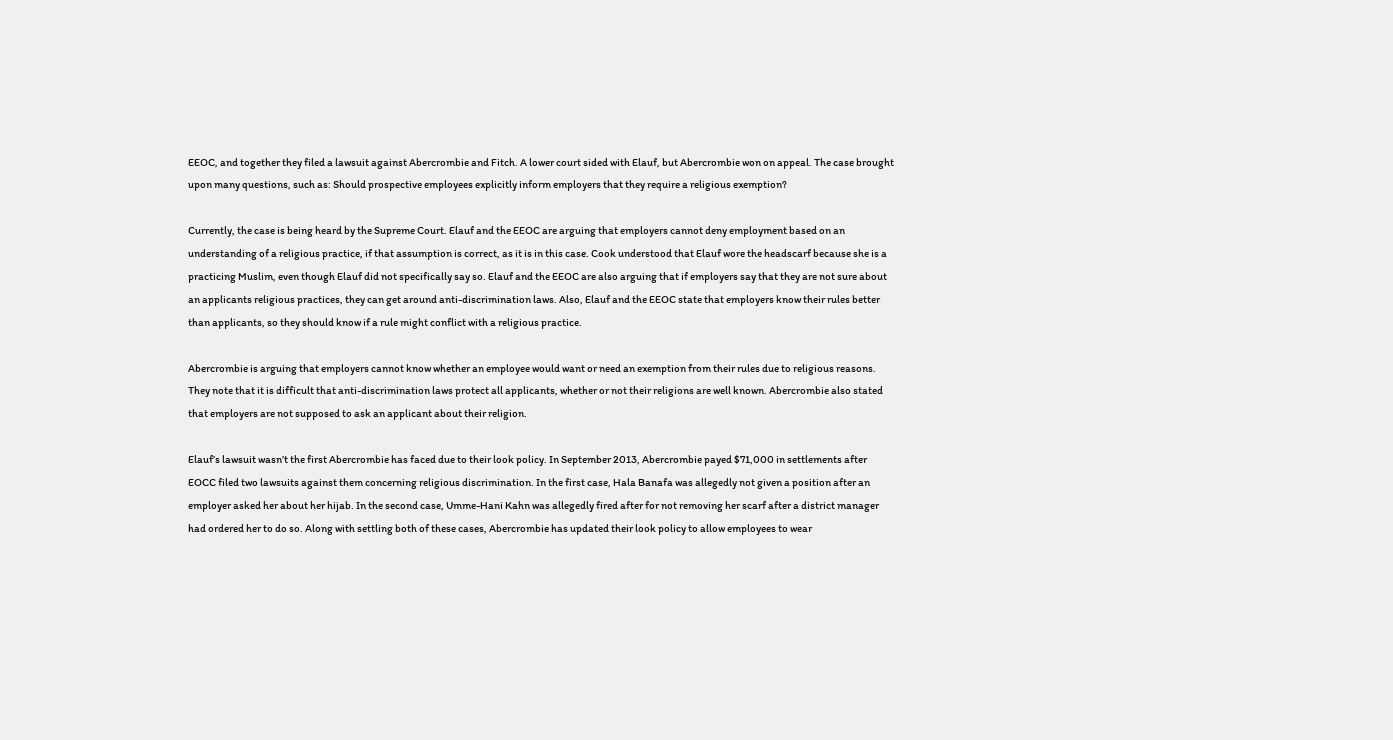EEOC, and together they filed a lawsuit against Abercrombie and Fitch. A lower court sided with Elauf, but Abercrombie won on appeal. The case brought upon many questions, such as: Should prospective employees explicitly inform employers that they require a religious exemption?

Currently, the case is being heard by the Supreme Court. Elauf and the EEOC are arguing that employers cannot deny employment based on an understanding of a religious practice, if that assumption is correct, as it is in this case. Cook understood that Elauf wore the headscarf because she is a practicing Muslim, even though Elauf did not specifically say so. Elauf and the EEOC are also arguing that if employers say that they are not sure about an applicants religious practices, they can get around anti-discrimination laws. Also, Elauf and the EEOC state that employers know their rules better than applicants, so they should know if a rule might conflict with a religious practice.

Abercrombie is arguing that employers cannot know whether an employee would want or need an exemption from their rules due to religious reasons. They note that it is difficult that anti-discrimination laws protect all applicants, whether or not their religions are well known. Abercrombie also stated that employers are not supposed to ask an applicant about their religion.

Elauf’s lawsuit wasn’t the first Abercrombie has faced due to their look policy. In September 2013, Abercrombie payed $71,000 in settlements after EOCC filed two lawsuits against them concerning religious discrimination. In the first case, Hala Banafa was allegedly not given a position after an employer asked her about her hijab. In the second case, Umme-Hani Kahn was allegedly fired after for not removing her scarf after a district manager had ordered her to do so. Along with settling both of these cases, Abercrombie has updated their look policy to allow employees to wear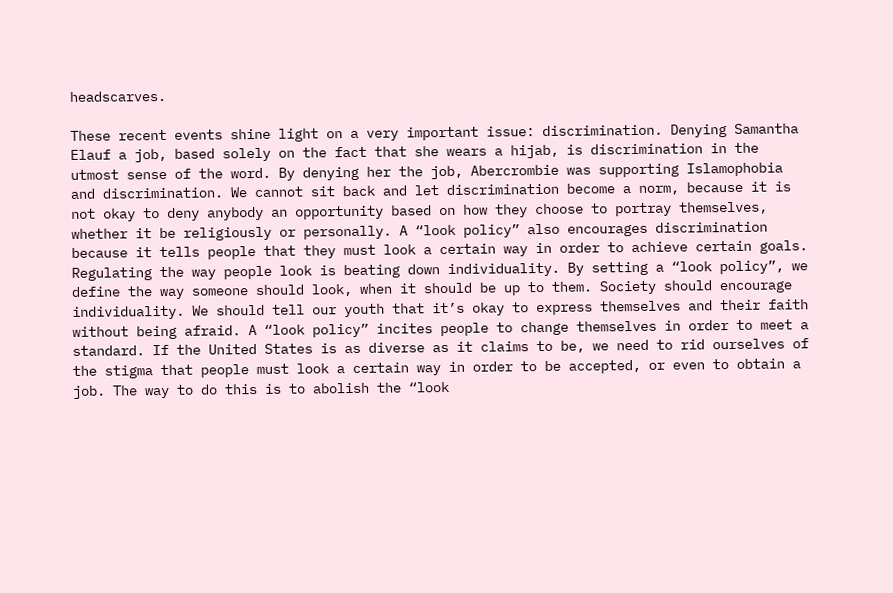headscarves.

These recent events shine light on a very important issue: discrimination. Denying Samantha Elauf a job, based solely on the fact that she wears a hijab, is discrimination in the utmost sense of the word. By denying her the job, Abercrombie was supporting Islamophobia and discrimination. We cannot sit back and let discrimination become a norm, because it is not okay to deny anybody an opportunity based on how they choose to portray themselves, whether it be religiously or personally. A “look policy” also encourages discrimination because it tells people that they must look a certain way in order to achieve certain goals. Regulating the way people look is beating down individuality. By setting a “look policy”, we define the way someone should look, when it should be up to them. Society should encourage individuality. We should tell our youth that it’s okay to express themselves and their faith without being afraid. A “look policy” incites people to change themselves in order to meet a standard. If the United States is as diverse as it claims to be, we need to rid ourselves of the stigma that people must look a certain way in order to be accepted, or even to obtain a job. The way to do this is to abolish the “look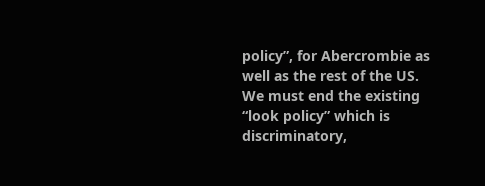policy”, for Abercrombie as well as the rest of the US. We must end the existing “look policy” which is discriminatory,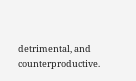detrimental, and counterproductive.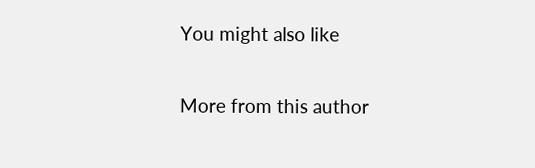You might also like

More from this author